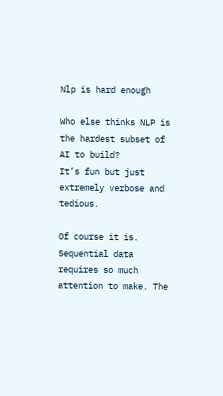Nlp is hard enough

Who else thinks NLP is the hardest subset of AI to build?
It’s fun but just extremely verbose and tedious.

Of course it is. Sequential data requires so much attention to make. The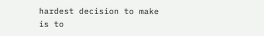hardest decision to make is to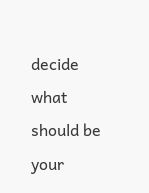decide what should be your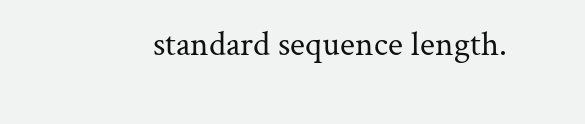standard sequence length.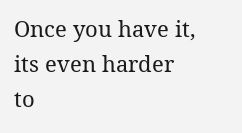Once you have it, its even harder to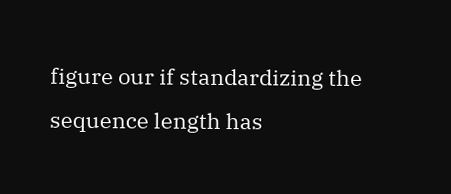figure our if standardizing the sequence length has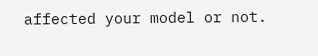affected your model or not.